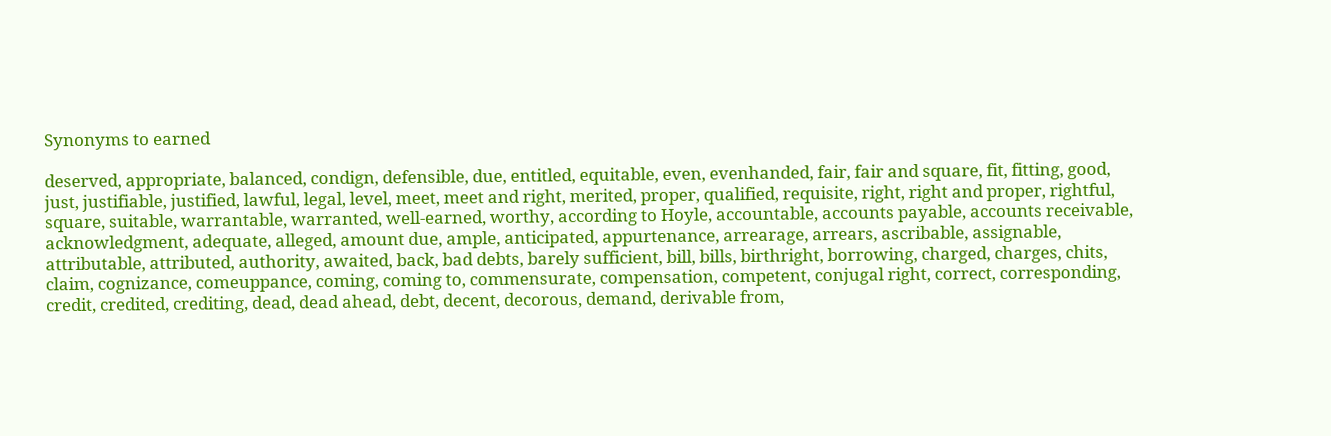Synonyms to earned

deserved, appropriate, balanced, condign, defensible, due, entitled, equitable, even, evenhanded, fair, fair and square, fit, fitting, good, just, justifiable, justified, lawful, legal, level, meet, meet and right, merited, proper, qualified, requisite, right, right and proper, rightful, square, suitable, warrantable, warranted, well-earned, worthy, according to Hoyle, accountable, accounts payable, accounts receivable, acknowledgment, adequate, alleged, amount due, ample, anticipated, appurtenance, arrearage, arrears, ascribable, assignable, attributable, attributed, authority, awaited, back, bad debts, barely sufficient, bill, bills, birthright, borrowing, charged, charges, chits, claim, cognizance, comeuppance, coming, coming to, commensurate, compensation, competent, conjugal right, correct, corresponding, credit, credited, crediting, dead, dead ahead, debt, decent, decorous, demand, derivable from,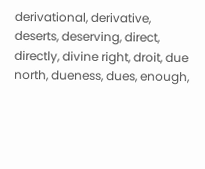derivational, derivative, deserts, deserving, direct, directly, divine right, droit, due north, dueness, dues, enough,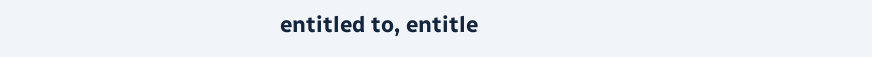entitled to, entitle